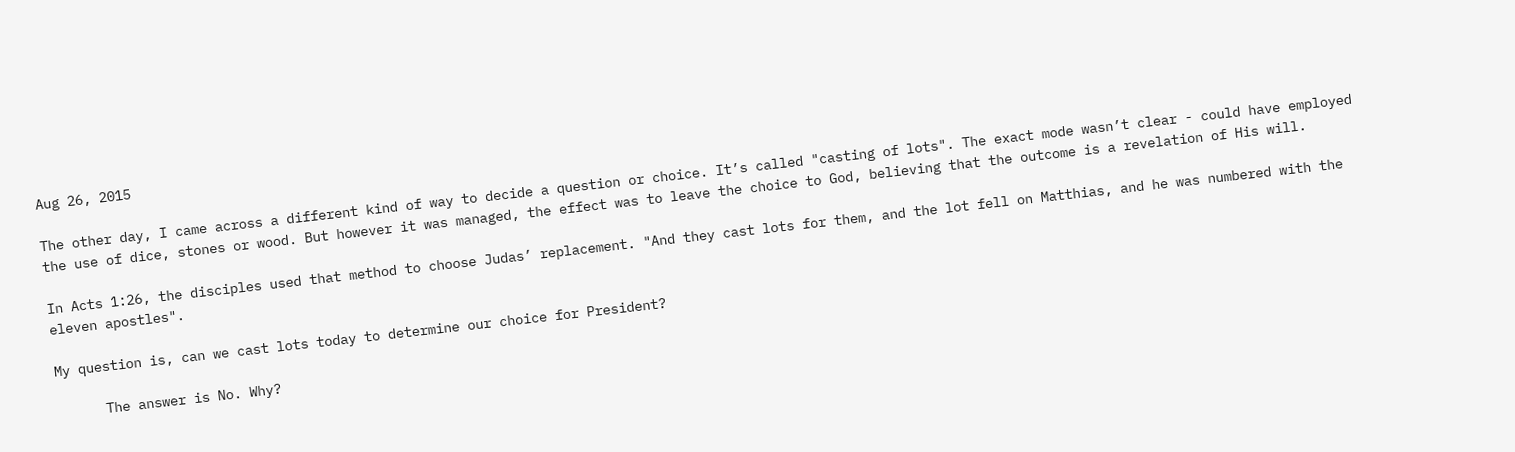Aug 26, 2015

The other day, I came across a different kind of way to decide a question or choice. It’s called "casting of lots". The exact mode wasn’t clear - could have employed the use of dice, stones or wood. But however it was managed, the effect was to leave the choice to God, believing that the outcome is a revelation of His will.

In Acts 1:26, the disciples used that method to choose Judas’ replacement. "And they cast lots for them, and the lot fell on Matthias, and he was numbered with the eleven apostles".

My question is, can we cast lots today to determine our choice for President?

      The answer is No. Why?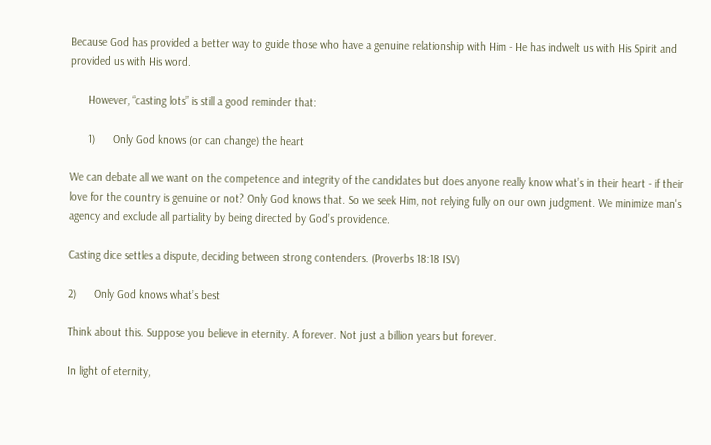Because God has provided a better way to guide those who have a genuine relationship with Him - He has indwelt us with His Spirit and provided us with His word.

      However, “casting lots” is still a good reminder that:

      1)      Only God knows (or can change) the heart

We can debate all we want on the competence and integrity of the candidates but does anyone really know what’s in their heart - if their love for the country is genuine or not? Only God knows that. So we seek Him, not relying fully on our own judgment. We minimize man's agency and exclude all partiality by being directed by God’s providence.

Casting dice settles a dispute, deciding between strong contenders. (Proverbs 18:18 ISV)

2)      Only God knows what’s best

Think about this. Suppose you believe in eternity. A forever. Not just a billion years but forever.

In light of eternity,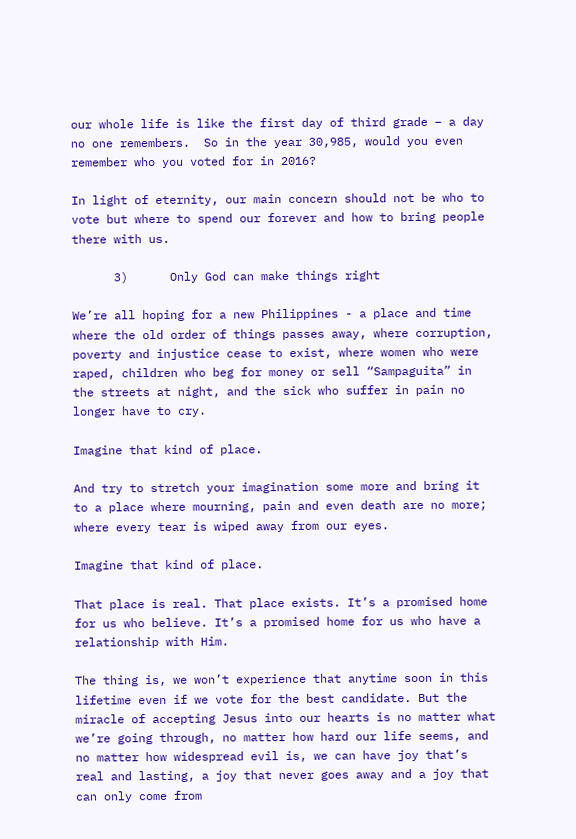our whole life is like the first day of third grade – a day no one remembers.  So in the year 30,985, would you even remember who you voted for in 2016?

In light of eternity, our main concern should not be who to vote but where to spend our forever and how to bring people there with us.

      3)      Only God can make things right

We’re all hoping for a new Philippines - a place and time where the old order of things passes away, where corruption, poverty and injustice cease to exist, where women who were raped, children who beg for money or sell “Sampaguita” in the streets at night, and the sick who suffer in pain no longer have to cry.

Imagine that kind of place.

And try to stretch your imagination some more and bring it to a place where mourning, pain and even death are no more; where every tear is wiped away from our eyes.

Imagine that kind of place.

That place is real. That place exists. It’s a promised home for us who believe. It’s a promised home for us who have a relationship with Him.

The thing is, we won’t experience that anytime soon in this lifetime even if we vote for the best candidate. But the miracle of accepting Jesus into our hearts is no matter what we’re going through, no matter how hard our life seems, and no matter how widespread evil is, we can have joy that’s real and lasting, a joy that never goes away and a joy that can only come from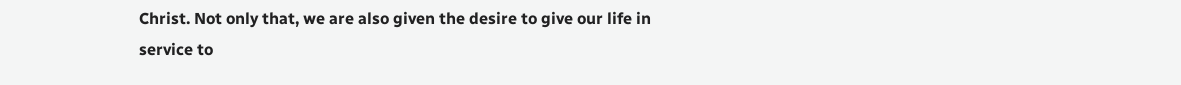Christ. Not only that, we are also given the desire to give our life in service to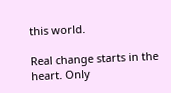this world.

Real change starts in the heart. Only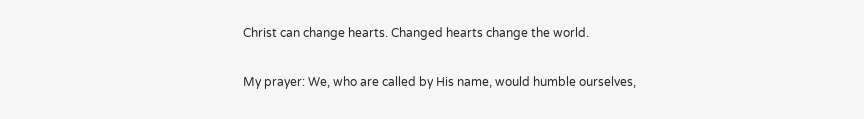Christ can change hearts. Changed hearts change the world.

My prayer: We, who are called by His name, would humble ourselves,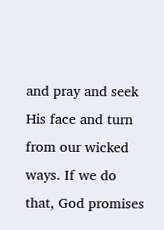and pray and seek His face and turn from our wicked ways. If we do that, God promises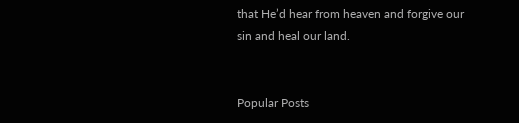that He’d hear from heaven and forgive our sin and heal our land.


Popular Posts